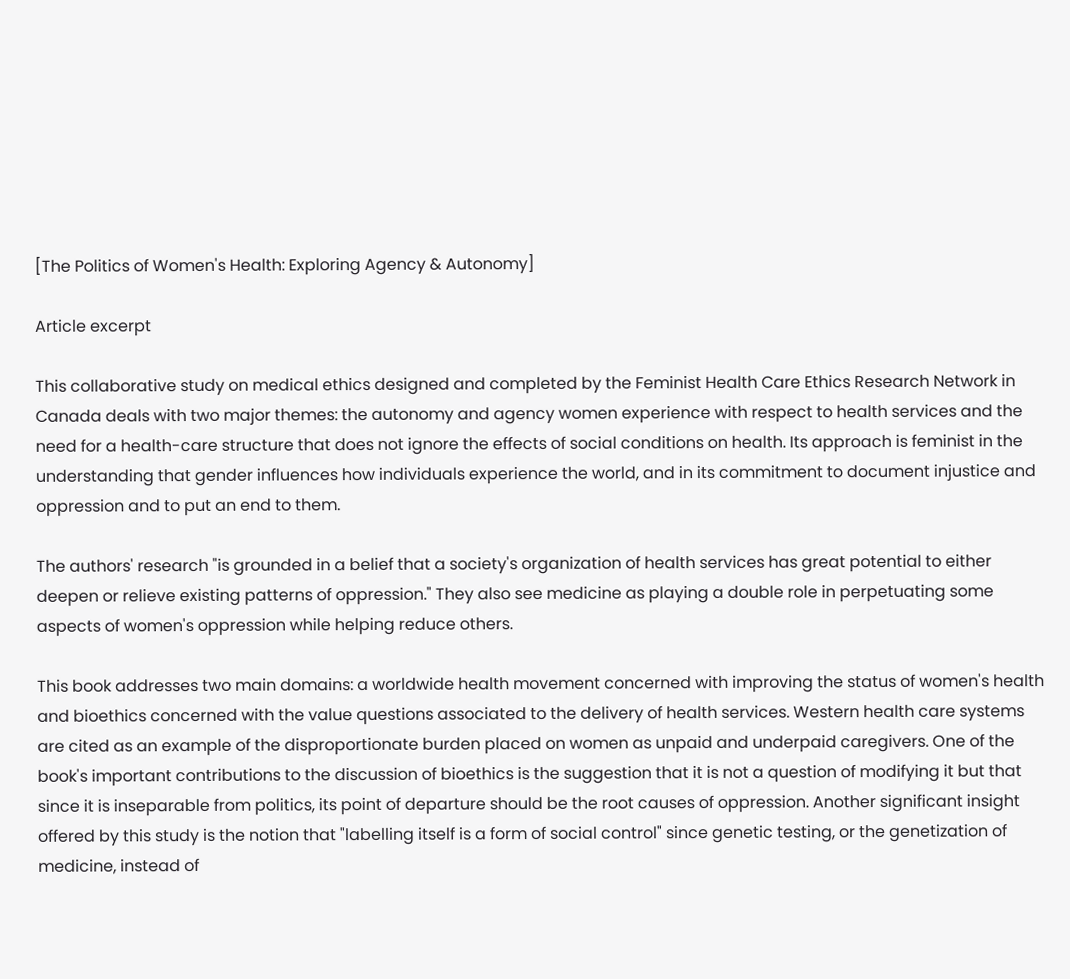[The Politics of Women's Health: Exploring Agency & Autonomy]

Article excerpt

This collaborative study on medical ethics designed and completed by the Feminist Health Care Ethics Research Network in Canada deals with two major themes: the autonomy and agency women experience with respect to health services and the need for a health-care structure that does not ignore the effects of social conditions on health. Its approach is feminist in the understanding that gender influences how individuals experience the world, and in its commitment to document injustice and oppression and to put an end to them.

The authors' research "is grounded in a belief that a society's organization of health services has great potential to either deepen or relieve existing patterns of oppression." They also see medicine as playing a double role in perpetuating some aspects of women's oppression while helping reduce others.

This book addresses two main domains: a worldwide health movement concerned with improving the status of women's health and bioethics concerned with the value questions associated to the delivery of health services. Western health care systems are cited as an example of the disproportionate burden placed on women as unpaid and underpaid caregivers. One of the book's important contributions to the discussion of bioethics is the suggestion that it is not a question of modifying it but that since it is inseparable from politics, its point of departure should be the root causes of oppression. Another significant insight offered by this study is the notion that "labelling itself is a form of social control" since genetic testing, or the genetization of medicine, instead of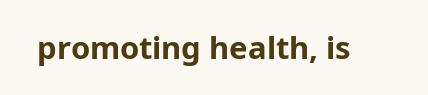promoting health, is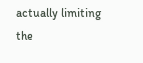actually limiting the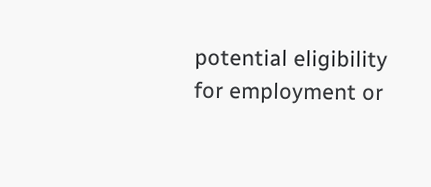potential eligibility for employment or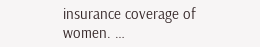insurance coverage of women. …